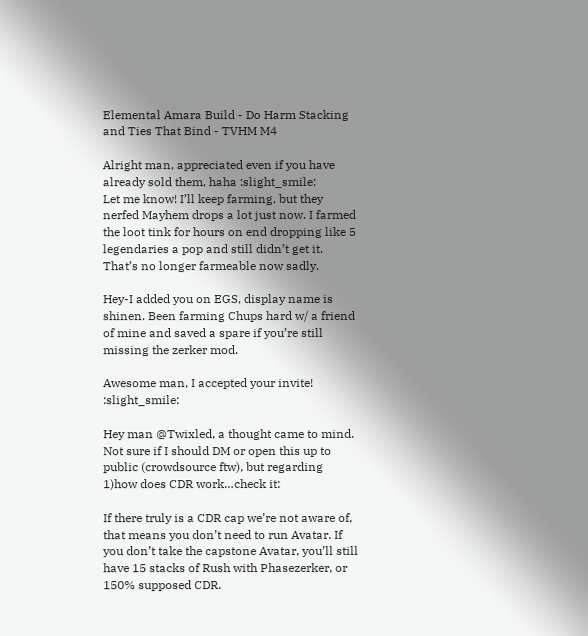Elemental Amara Build - Do Harm Stacking and Ties That Bind - TVHM M4

Alright man, appreciated even if you have already sold them, haha :slight_smile:
Let me know! I’ll keep farming, but they nerfed Mayhem drops a lot just now. I farmed the loot tink for hours on end dropping like 5 legendaries a pop and still didn’t get it. That’s no longer farmeable now sadly.

Hey-I added you on EGS, display name is shinen. Been farming Chups hard w/ a friend of mine and saved a spare if you’re still missing the zerker mod.

Awesome man, I accepted your invite! :slight_smile:

Hey man @Twixled, a thought came to mind. Not sure if I should DM or open this up to public (crowdsource ftw), but regarding 1)how does CDR work…check it:

If there truly is a CDR cap we’re not aware of, that means you don’t need to run Avatar. If you don’t take the capstone Avatar, you’ll still have 15 stacks of Rush with Phasezerker, or 150% supposed CDR.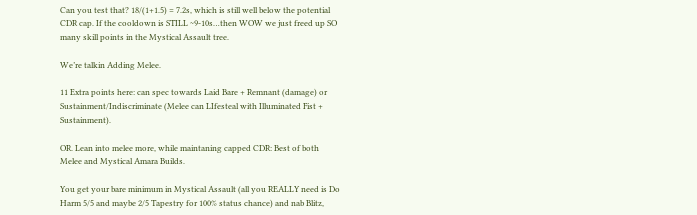Can you test that? 18/(1+1.5) = 7.2s, which is still well below the potential CDR cap. If the cooldown is STILL ~9-10s…then WOW we just freed up SO many skill points in the Mystical Assault tree.

We’re talkin Adding Melee.

11 Extra points here: can spec towards Laid Bare + Remnant (damage) or Sustainment/Indiscriminate (Melee can LIfesteal with Illuminated Fist + Sustainment).

OR. Lean into melee more, while maintaning capped CDR: Best of both Melee and Mystical Amara Builds.

You get your bare minimum in Mystical Assault (all you REALLY need is Do Harm 5/5 and maybe 2/5 Tapestry for 100% status chance) and nab Blitz,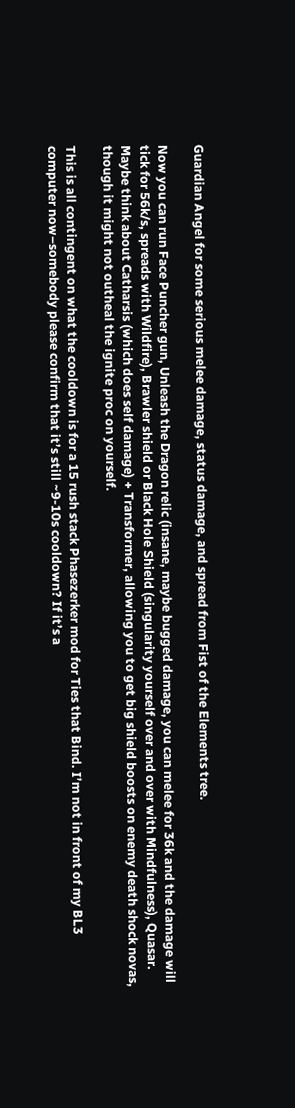Guardian Angel for some serious melee damage, status damage, and spread from Fist of the Elements tree.

Now you can run Face Puncher gun, Unleash the Dragon relic (insane, maybe bugged damage, you can melee for 36k and the damage will tick for 56k/s, spreads with Wildfire), Brawler shield or Black Hole Shield (singularity yourself over and over with Mindfulness), Quasar. Maybe think about Catharsis (which does self damage) + Transformer, allowing you to get big shield boosts on enemy death shock novas, though it might not outheal the ignite proc on yourself.

This is all contingent on what the cooldown is for a 15 rush stack Phasezerker mod for Ties that Bind. I’m not in front of my BL3 computer now–somebody please confirm that it’s still ~9-10s cooldown? If it’s a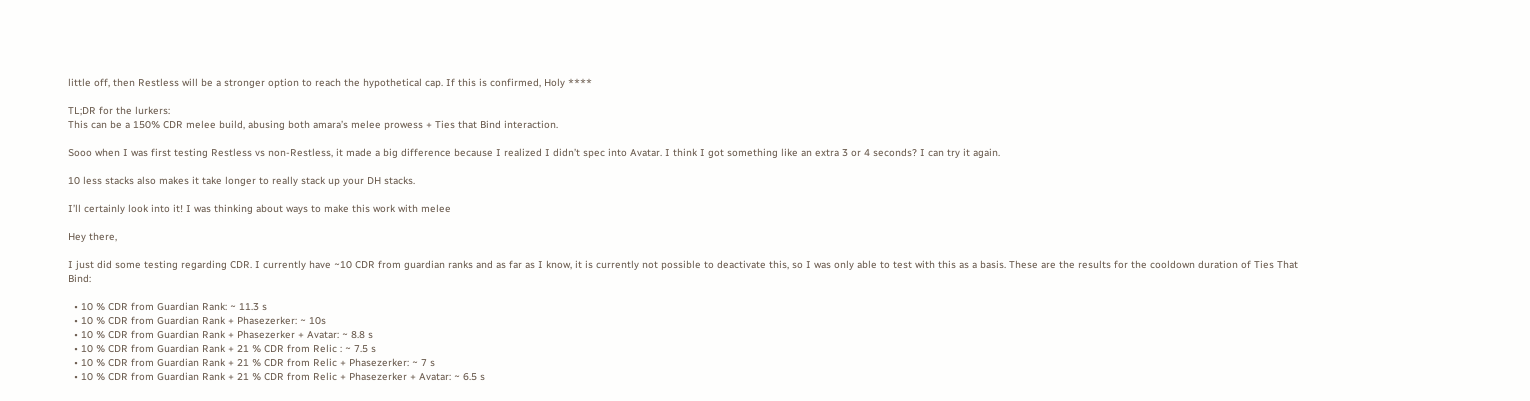little off, then Restless will be a stronger option to reach the hypothetical cap. If this is confirmed, Holy ****

TL;DR for the lurkers:
This can be a 150% CDR melee build, abusing both amara’s melee prowess + Ties that Bind interaction.

Sooo when I was first testing Restless vs non-Restless, it made a big difference because I realized I didn’t spec into Avatar. I think I got something like an extra 3 or 4 seconds? I can try it again.

10 less stacks also makes it take longer to really stack up your DH stacks.

I’ll certainly look into it! I was thinking about ways to make this work with melee

Hey there,

I just did some testing regarding CDR. I currently have ~10 CDR from guardian ranks and as far as I know, it is currently not possible to deactivate this, so I was only able to test with this as a basis. These are the results for the cooldown duration of Ties That Bind:

  • 10 % CDR from Guardian Rank: ~ 11.3 s
  • 10 % CDR from Guardian Rank + Phasezerker: ~ 10s
  • 10 % CDR from Guardian Rank + Phasezerker + Avatar: ~ 8.8 s
  • 10 % CDR from Guardian Rank + 21 % CDR from Relic : ~ 7.5 s
  • 10 % CDR from Guardian Rank + 21 % CDR from Relic + Phasezerker: ~ 7 s
  • 10 % CDR from Guardian Rank + 21 % CDR from Relic + Phasezerker + Avatar: ~ 6.5 s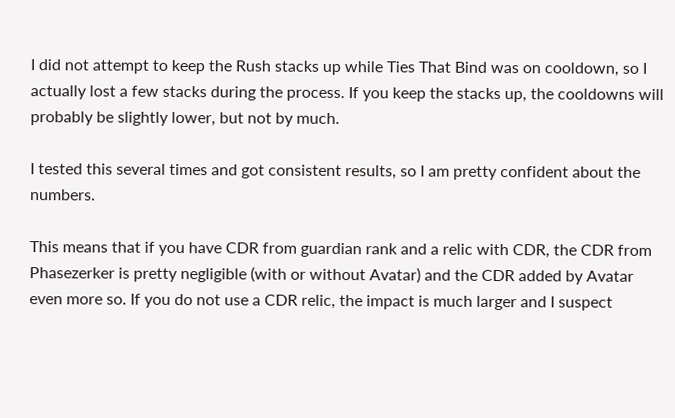I did not attempt to keep the Rush stacks up while Ties That Bind was on cooldown, so I actually lost a few stacks during the process. If you keep the stacks up, the cooldowns will probably be slightly lower, but not by much.

I tested this several times and got consistent results, so I am pretty confident about the numbers.

This means that if you have CDR from guardian rank and a relic with CDR, the CDR from Phasezerker is pretty negligible (with or without Avatar) and the CDR added by Avatar even more so. If you do not use a CDR relic, the impact is much larger and I suspect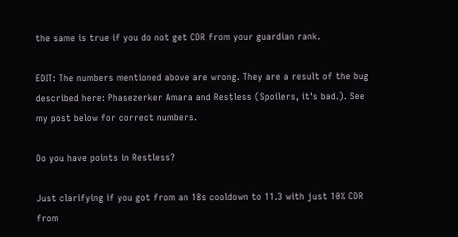the same is true if you do not get CDR from your guardian rank.

EDIT: The numbers mentioned above are wrong. They are a result of the bug described here: Phasezerker Amara and Restless (Spoilers, it's bad.). See my post below for correct numbers.

Do you have points in Restless?

Just clarifying if you got from an 18s cooldown to 11.3 with just 10% CDR from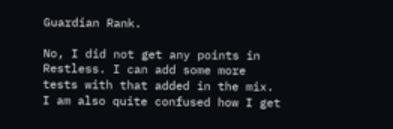Guardian Rank.

No, I did not get any points in Restless. I can add some more tests with that added in the mix. I am also quite confused how I get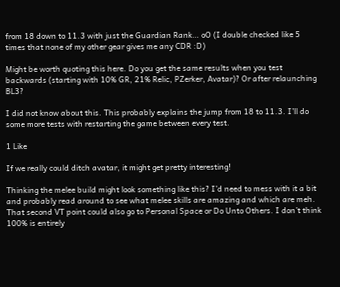from 18 down to 11.3 with just the Guardian Rank… oO (I double checked like 5 times that none of my other gear gives me any CDR :D)

Might be worth quoting this here. Do you get the same results when you test backwards (starting with 10% GR, 21% Relic, PZerker, Avatar)? Or after relaunching BL3?

I did not know about this. This probably explains the jump from 18 to 11.3. I’ll do some more tests with restarting the game between every test.

1 Like

If we really could ditch avatar, it might get pretty interesting!

Thinking the melee build might look something like this? I’d need to mess with it a bit and probably read around to see what melee skills are amazing and which are meh. That second VT point could also go to Personal Space or Do Unto Others. I don’t think 100% is entirely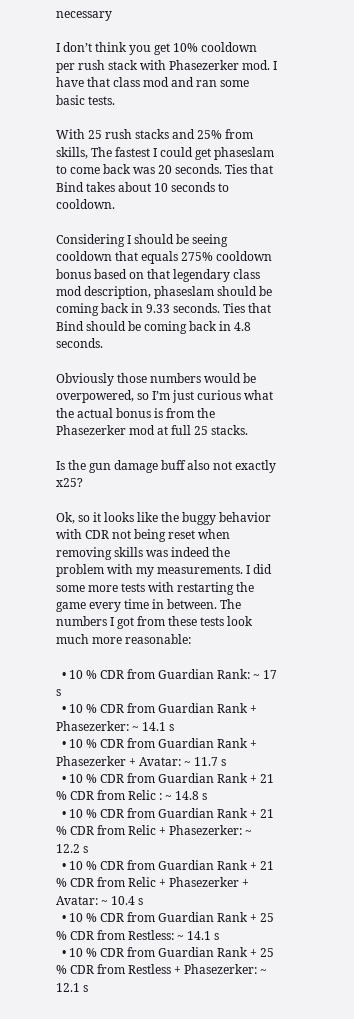necessary

I don’t think you get 10% cooldown per rush stack with Phasezerker mod. I have that class mod and ran some basic tests.

With 25 rush stacks and 25% from skills, The fastest I could get phaseslam to come back was 20 seconds. Ties that Bind takes about 10 seconds to cooldown.

Considering I should be seeing cooldown that equals 275% cooldown bonus based on that legendary class mod description, phaseslam should be coming back in 9.33 seconds. Ties that Bind should be coming back in 4.8 seconds.

Obviously those numbers would be overpowered, so I’m just curious what the actual bonus is from the Phasezerker mod at full 25 stacks.

Is the gun damage buff also not exactly x25?

Ok, so it looks like the buggy behavior with CDR not being reset when removing skills was indeed the problem with my measurements. I did some more tests with restarting the game every time in between. The numbers I got from these tests look much more reasonable:

  • 10 % CDR from Guardian Rank: ~ 17 s
  • 10 % CDR from Guardian Rank + Phasezerker: ~ 14.1 s
  • 10 % CDR from Guardian Rank + Phasezerker + Avatar: ~ 11.7 s
  • 10 % CDR from Guardian Rank + 21 % CDR from Relic : ~ 14.8 s
  • 10 % CDR from Guardian Rank + 21 % CDR from Relic + Phasezerker: ~ 12.2 s
  • 10 % CDR from Guardian Rank + 21 % CDR from Relic + Phasezerker + Avatar: ~ 10.4 s
  • 10 % CDR from Guardian Rank + 25 % CDR from Restless: ~ 14.1 s
  • 10 % CDR from Guardian Rank + 25 % CDR from Restless + Phasezerker: ~ 12.1 s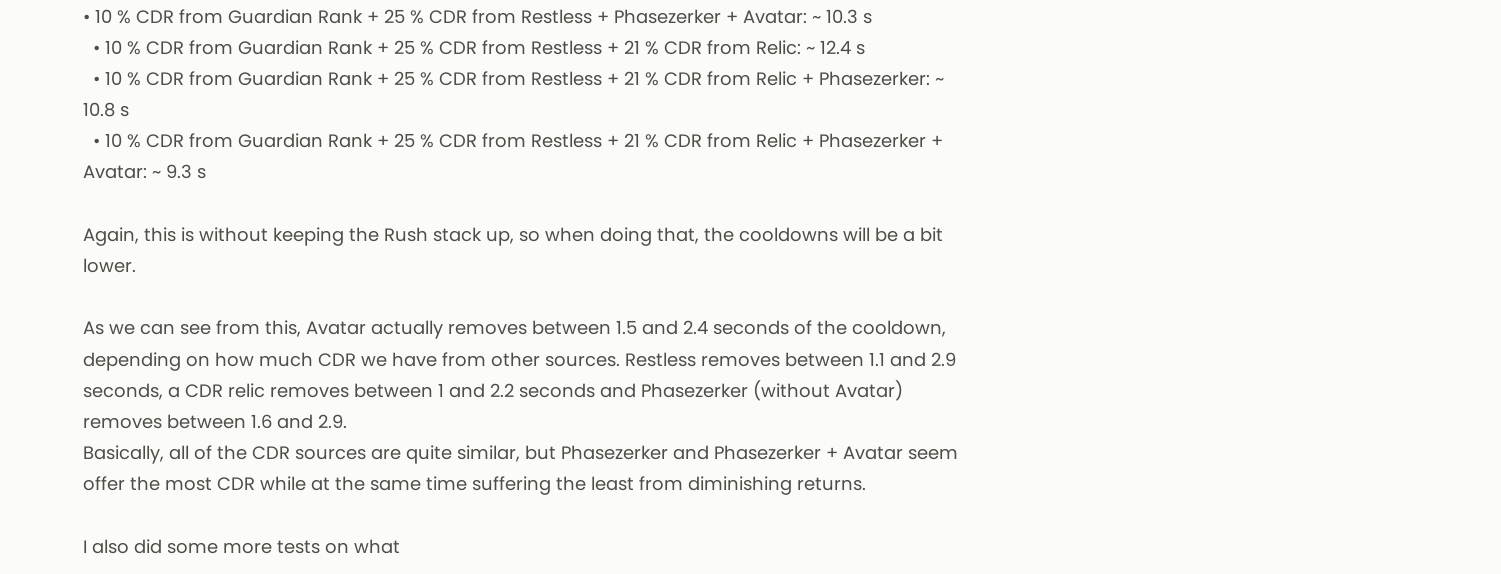• 10 % CDR from Guardian Rank + 25 % CDR from Restless + Phasezerker + Avatar: ~ 10.3 s
  • 10 % CDR from Guardian Rank + 25 % CDR from Restless + 21 % CDR from Relic: ~ 12.4 s
  • 10 % CDR from Guardian Rank + 25 % CDR from Restless + 21 % CDR from Relic + Phasezerker: ~ 10.8 s
  • 10 % CDR from Guardian Rank + 25 % CDR from Restless + 21 % CDR from Relic + Phasezerker + Avatar: ~ 9.3 s

Again, this is without keeping the Rush stack up, so when doing that, the cooldowns will be a bit lower.

As we can see from this, Avatar actually removes between 1.5 and 2.4 seconds of the cooldown, depending on how much CDR we have from other sources. Restless removes between 1.1 and 2.9 seconds, a CDR relic removes between 1 and 2.2 seconds and Phasezerker (without Avatar) removes between 1.6 and 2.9.
Basically, all of the CDR sources are quite similar, but Phasezerker and Phasezerker + Avatar seem offer the most CDR while at the same time suffering the least from diminishing returns.

I also did some more tests on what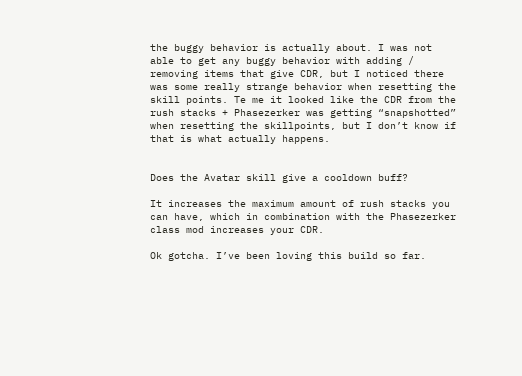the buggy behavior is actually about. I was not able to get any buggy behavior with adding / removing items that give CDR, but I noticed there was some really strange behavior when resetting the skill points. Te me it looked like the CDR from the rush stacks + Phasezerker was getting “snapshotted” when resetting the skillpoints, but I don’t know if that is what actually happens.


Does the Avatar skill give a cooldown buff?

It increases the maximum amount of rush stacks you can have, which in combination with the Phasezerker class mod increases your CDR.

Ok gotcha. I’ve been loving this build so far.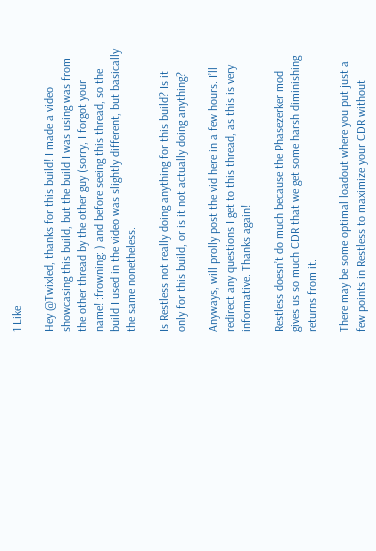1 Like

Hey @Twixled, thanks for this build! I made a video showcasing this build, but the build I was using was from the other thread by the other guy (sorry, I forgot your name! :frowning: ) and before seeing this thread, so the build I used in the video was slightly different, but basically the same nonetheless.

Is Restless not really doing anything for this build? Is it only for this build, or is it not actually doing anything?

Anyways, will prolly post the vid here in a few hours. I’ll redirect any questions I get to this thread, as this is very informative. Thanks again!

Restless doesn’t do much because the Phasezerker mod gives us so much CDR that we get some harsh diminishing returns from it.

There may be some optimal loadout where you put just a few points in Restless to maximize your CDR without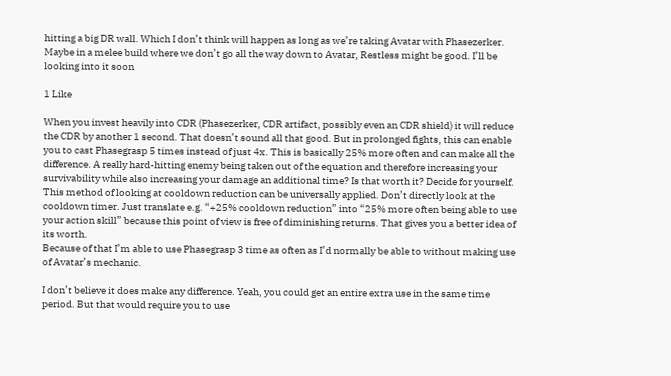hitting a big DR wall. Which I don’t think will happen as long as we’re taking Avatar with Phasezerker. Maybe in a melee build where we don’t go all the way down to Avatar, Restless might be good. I’ll be looking into it soon

1 Like

When you invest heavily into CDR (Phasezerker, CDR artifact, possibly even an CDR shield) it will reduce the CDR by another 1 second. That doesn’t sound all that good. But in prolonged fights, this can enable you to cast Phasegrasp 5 times instead of just 4x. This is basically 25% more often and can make all the difference. A really hard-hitting enemy being taken out of the equation and therefore increasing your survivability while also increasing your damage an additional time? Is that worth it? Decide for yourself.
This method of looking at cooldown reduction can be universally applied. Don’t directly look at the cooldown timer. Just translate e.g. “+25% cooldown reduction” into “25% more often being able to use your action skill” because this point of view is free of diminishing returns. That gives you a better idea of its worth.
Because of that I’m able to use Phasegrasp 3 time as often as I’d normally be able to without making use of Avatar’s mechanic.

I don’t believe it does make any difference. Yeah, you could get an entire extra use in the same time period. But that would require you to use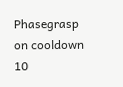Phasegrasp on cooldown 10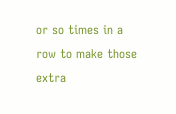or so times in a row to make those extra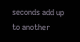seconds add up to another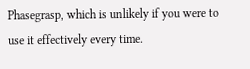Phasegrasp, which is unlikely if you were to use it effectively every time.